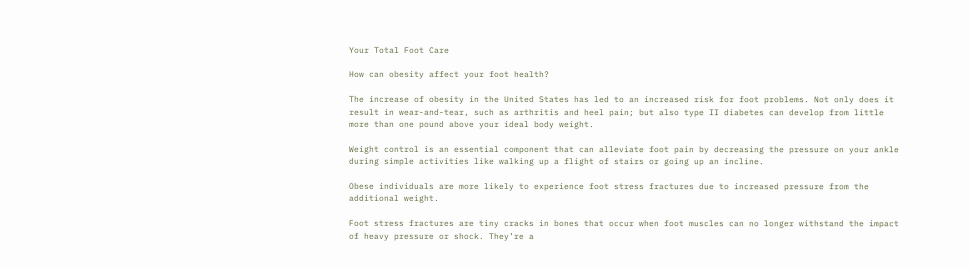Your Total Foot Care

How can obesity affect your foot health?

The increase of obesity in the United States has led to an increased risk for foot problems. Not only does it result in wear-and-tear, such as arthritis and heel pain; but also type II diabetes can develop from little more than one pound above your ideal body weight.

Weight control is an essential component that can alleviate foot pain by decreasing the pressure on your ankle during simple activities like walking up a flight of stairs or going up an incline.

Obese individuals are more likely to experience foot stress fractures due to increased pressure from the additional weight.

Foot stress fractures are tiny cracks in bones that occur when foot muscles can no longer withstand the impact of heavy pressure or shock. They’re a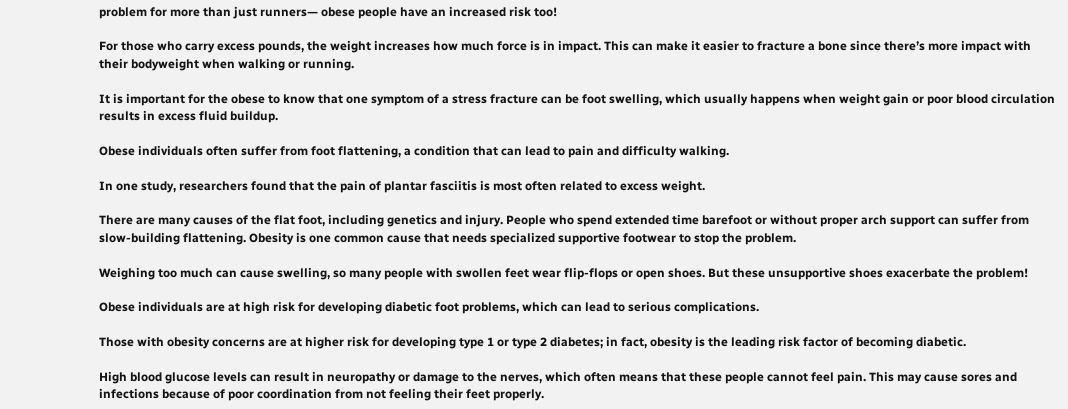problem for more than just runners— obese people have an increased risk too!

For those who carry excess pounds, the weight increases how much force is in impact. This can make it easier to fracture a bone since there’s more impact with their bodyweight when walking or running.

It is important for the obese to know that one symptom of a stress fracture can be foot swelling, which usually happens when weight gain or poor blood circulation results in excess fluid buildup.

Obese individuals often suffer from foot flattening, a condition that can lead to pain and difficulty walking.

In one study, researchers found that the pain of plantar fasciitis is most often related to excess weight.

There are many causes of the flat foot, including genetics and injury. People who spend extended time barefoot or without proper arch support can suffer from slow-building flattening. Obesity is one common cause that needs specialized supportive footwear to stop the problem.

Weighing too much can cause swelling, so many people with swollen feet wear flip-flops or open shoes. But these unsupportive shoes exacerbate the problem!

Obese individuals are at high risk for developing diabetic foot problems, which can lead to serious complications.

Those with obesity concerns are at higher risk for developing type 1 or type 2 diabetes; in fact, obesity is the leading risk factor of becoming diabetic.

High blood glucose levels can result in neuropathy or damage to the nerves, which often means that these people cannot feel pain. This may cause sores and infections because of poor coordination from not feeling their feet properly.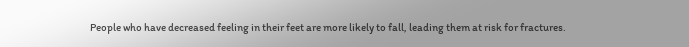People who have decreased feeling in their feet are more likely to fall, leading them at risk for fractures.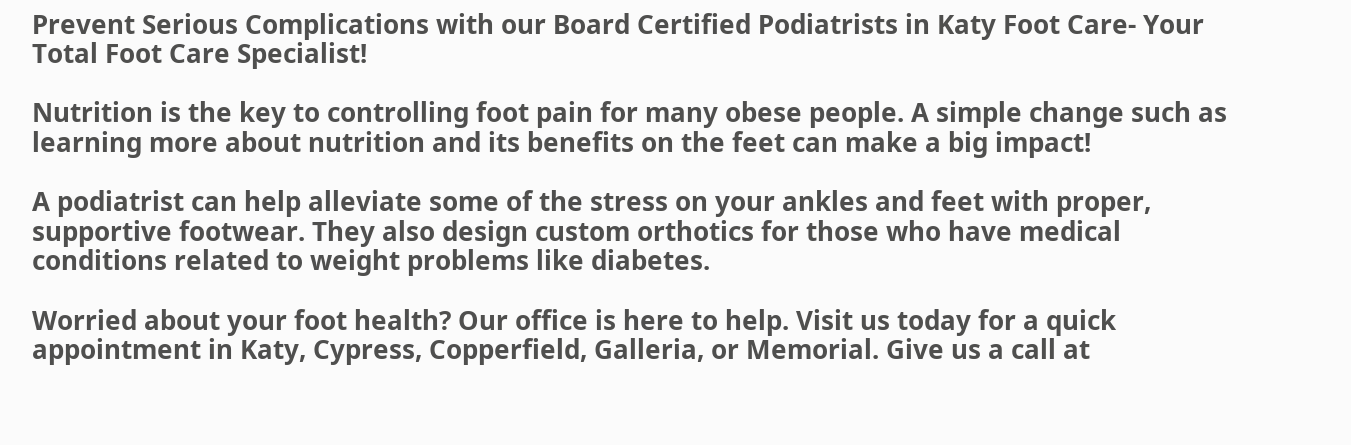Prevent Serious Complications with our Board Certified Podiatrists in Katy Foot Care- Your Total Foot Care Specialist!

Nutrition is the key to controlling foot pain for many obese people. A simple change such as learning more about nutrition and its benefits on the feet can make a big impact!

A podiatrist can help alleviate some of the stress on your ankles and feet with proper, supportive footwear. They also design custom orthotics for those who have medical conditions related to weight problems like diabetes.

Worried about your foot health? Our office is here to help. Visit us today for a quick appointment in Katy, Cypress, Copperfield, Galleria, or Memorial. Give us a call at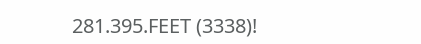281.395.FEET (3338)!